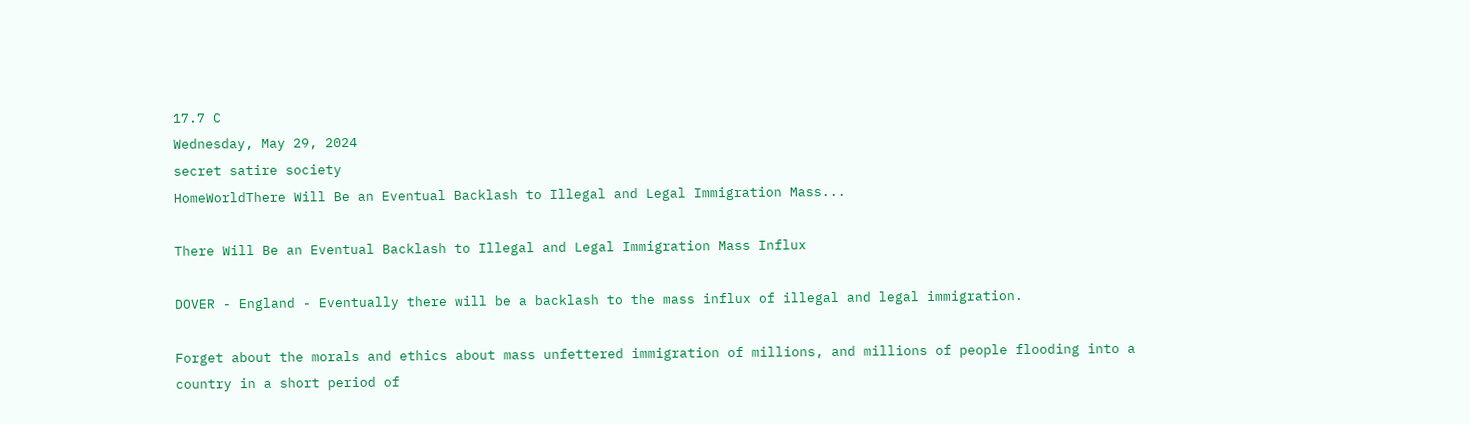17.7 C
Wednesday, May 29, 2024
secret satire society
HomeWorldThere Will Be an Eventual Backlash to Illegal and Legal Immigration Mass...

There Will Be an Eventual Backlash to Illegal and Legal Immigration Mass Influx

DOVER - England - Eventually there will be a backlash to the mass influx of illegal and legal immigration.

Forget about the morals and ethics about mass unfettered immigration of millions, and millions of people flooding into a country in a short period of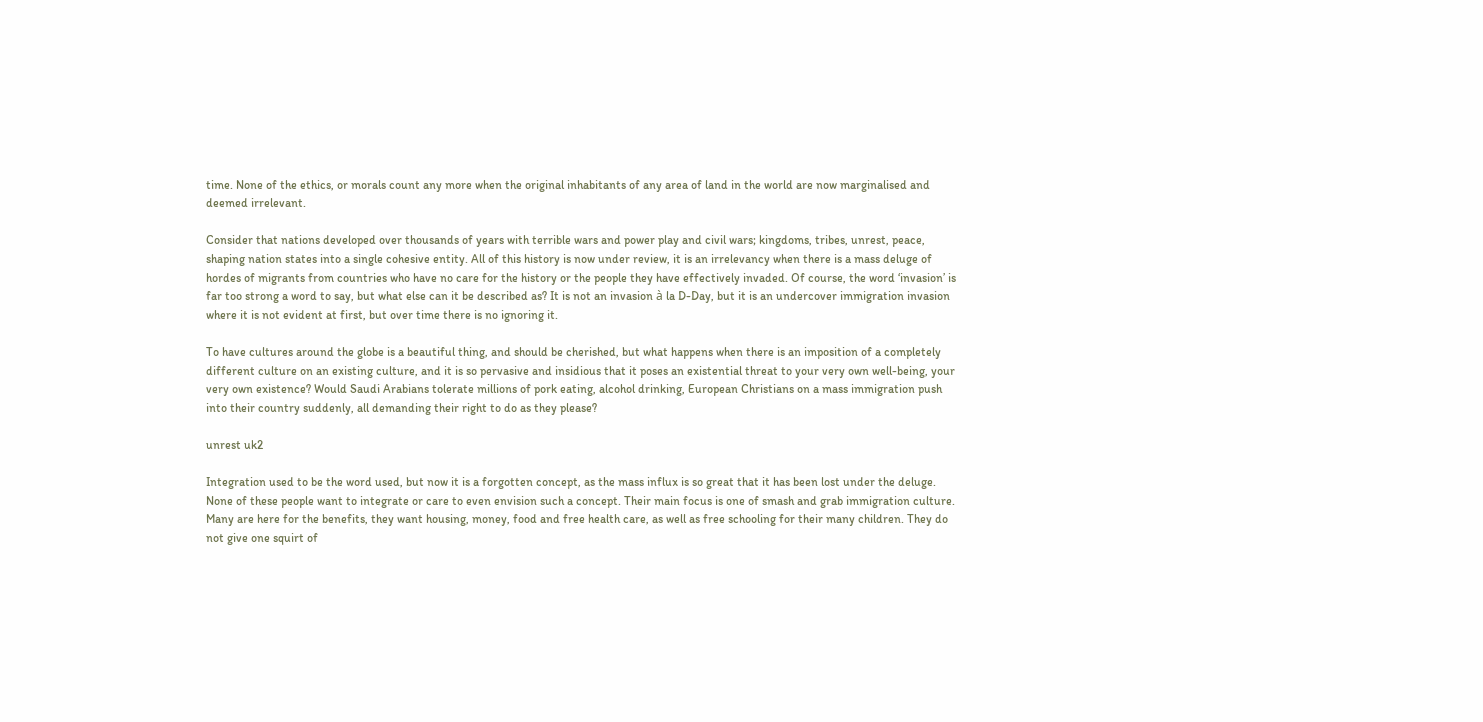time. None of the ethics, or morals count any more when the original inhabitants of any area of land in the world are now marginalised and deemed irrelevant.

Consider that nations developed over thousands of years with terrible wars and power play and civil wars; kingdoms, tribes, unrest, peace, shaping nation states into a single cohesive entity. All of this history is now under review, it is an irrelevancy when there is a mass deluge of hordes of migrants from countries who have no care for the history or the people they have effectively invaded. Of course, the word ‘invasion’ is far too strong a word to say, but what else can it be described as? It is not an invasion à la D-Day, but it is an undercover immigration invasion where it is not evident at first, but over time there is no ignoring it.

To have cultures around the globe is a beautiful thing, and should be cherished, but what happens when there is an imposition of a completely different culture on an existing culture, and it is so pervasive and insidious that it poses an existential threat to your very own well-being, your very own existence? Would Saudi Arabians tolerate millions of pork eating, alcohol drinking, European Christians on a mass immigration push into their country suddenly, all demanding their right to do as they please?

unrest uk2

Integration used to be the word used, but now it is a forgotten concept, as the mass influx is so great that it has been lost under the deluge. None of these people want to integrate or care to even envision such a concept. Their main focus is one of smash and grab immigration culture. Many are here for the benefits, they want housing, money, food and free health care, as well as free schooling for their many children. They do not give one squirt of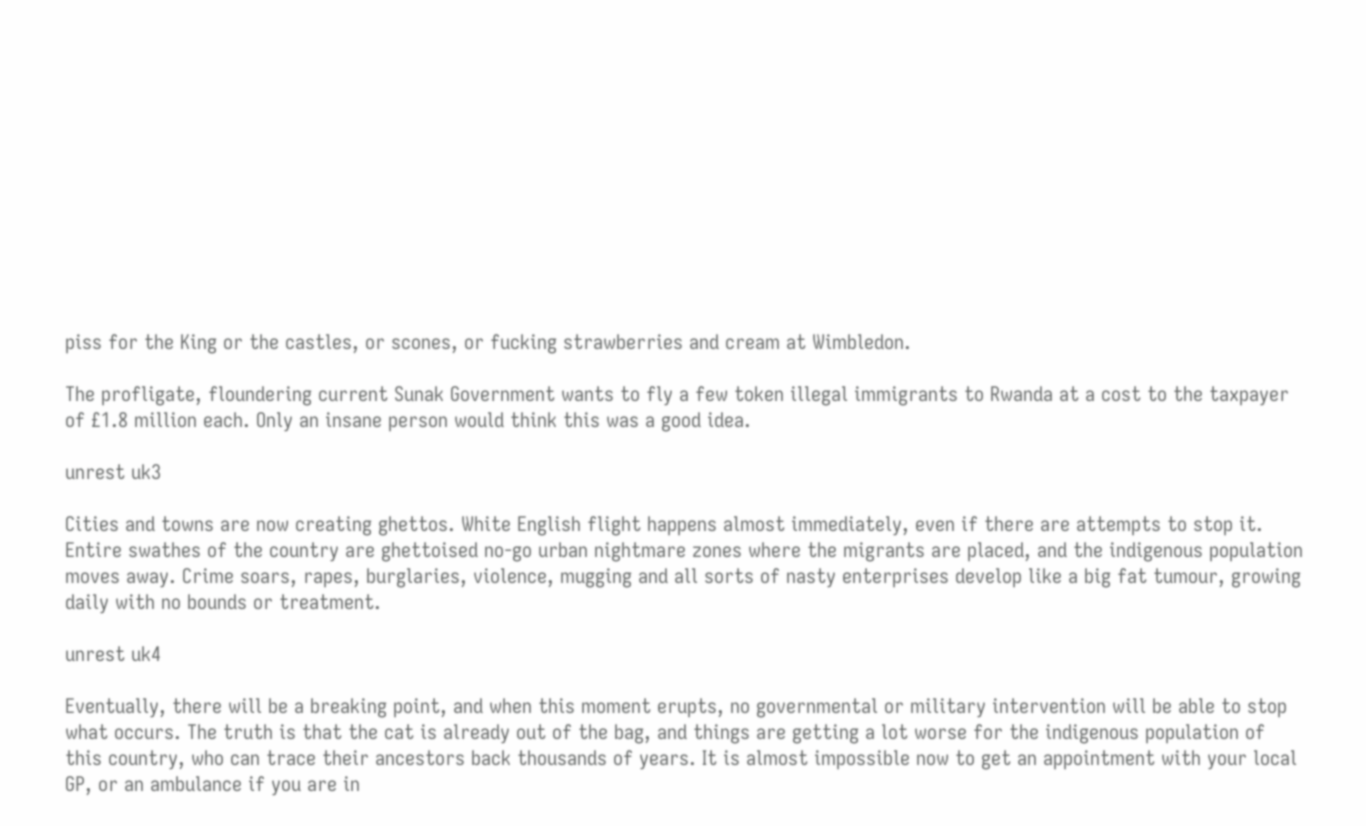piss for the King or the castles, or scones, or fucking strawberries and cream at Wimbledon.

The profligate, floundering current Sunak Government wants to fly a few token illegal immigrants to Rwanda at a cost to the taxpayer of £1.8 million each. Only an insane person would think this was a good idea.

unrest uk3

Cities and towns are now creating ghettos. White English flight happens almost immediately, even if there are attempts to stop it. Entire swathes of the country are ghettoised no-go urban nightmare zones where the migrants are placed, and the indigenous population moves away. Crime soars, rapes, burglaries, violence, mugging and all sorts of nasty enterprises develop like a big fat tumour, growing daily with no bounds or treatment.

unrest uk4

Eventually, there will be a breaking point, and when this moment erupts, no governmental or military intervention will be able to stop what occurs. The truth is that the cat is already out of the bag, and things are getting a lot worse for the indigenous population of this country, who can trace their ancestors back thousands of years. It is almost impossible now to get an appointment with your local GP, or an ambulance if you are in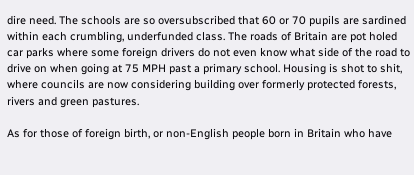dire need. The schools are so oversubscribed that 60 or 70 pupils are sardined within each crumbling, underfunded class. The roads of Britain are pot holed car parks where some foreign drivers do not even know what side of the road to drive on when going at 75 MPH past a primary school. Housing is shot to shit, where councils are now considering building over formerly protected forests, rivers and green pastures.

As for those of foreign birth, or non-English people born in Britain who have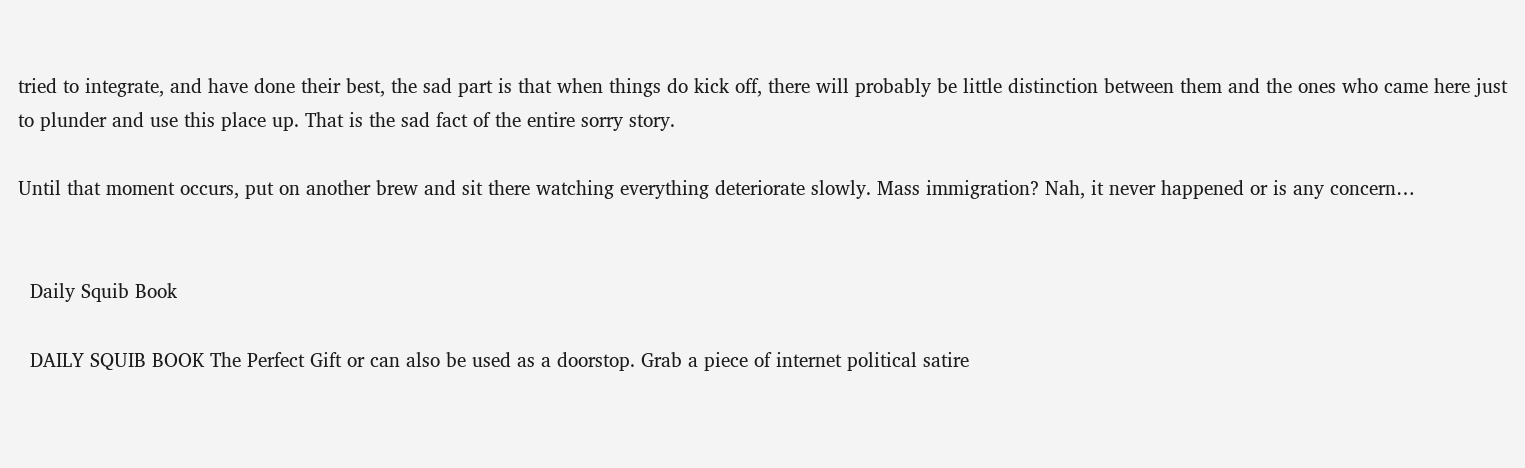tried to integrate, and have done their best, the sad part is that when things do kick off, there will probably be little distinction between them and the ones who came here just to plunder and use this place up. That is the sad fact of the entire sorry story.

Until that moment occurs, put on another brew and sit there watching everything deteriorate slowly. Mass immigration? Nah, it never happened or is any concern…


  Daily Squib Book

  DAILY SQUIB BOOK The Perfect Gift or can also be used as a doorstop. Grab a piece of internet political satire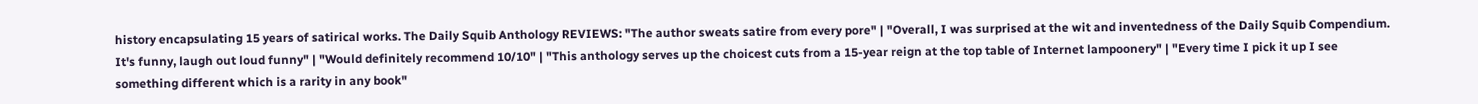history encapsulating 15 years of satirical works. The Daily Squib Anthology REVIEWS: "The author sweats satire from every pore" | "Overall, I was surprised at the wit and inventedness of the Daily Squib Compendium. It's funny, laugh out loud funny" | "Would definitely recommend 10/10" | "This anthology serves up the choicest cuts from a 15-year reign at the top table of Internet lampoonery" | "Every time I pick it up I see something different which is a rarity in any book"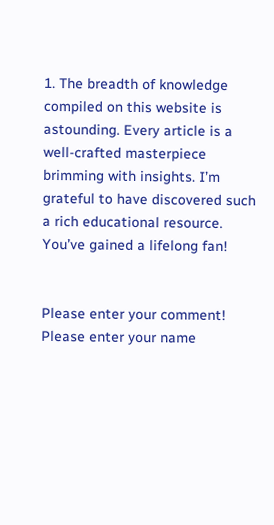1. The breadth of knowledge compiled on this website is astounding. Every article is a well-crafted masterpiece brimming with insights. I’m grateful to have discovered such a rich educational resource. You’ve gained a lifelong fan!


Please enter your comment!
Please enter your name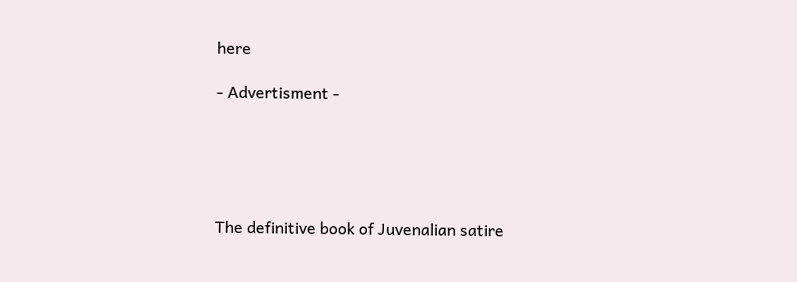here

- Advertisment -





The definitive book of Juvenalian satire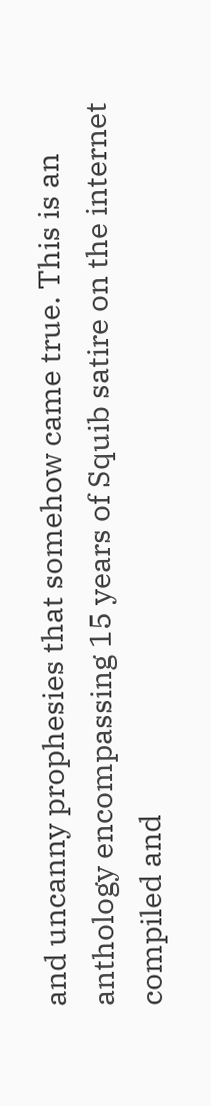and uncanny prophesies that somehow came true. This is an anthology encompassing 15 years of Squib satire on the internet compiled and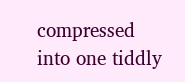compressed into one tiddly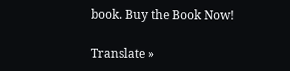book. Buy the Book Now!

Translate »